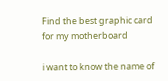Find the best graphic card for my motherboard

i want to know the name of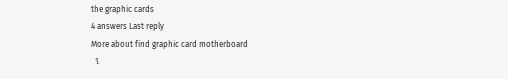the graphic cards
4 answers Last reply
More about find graphic card motherboard
  1.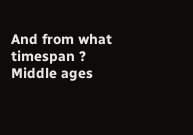And from what timespan ? Middle ages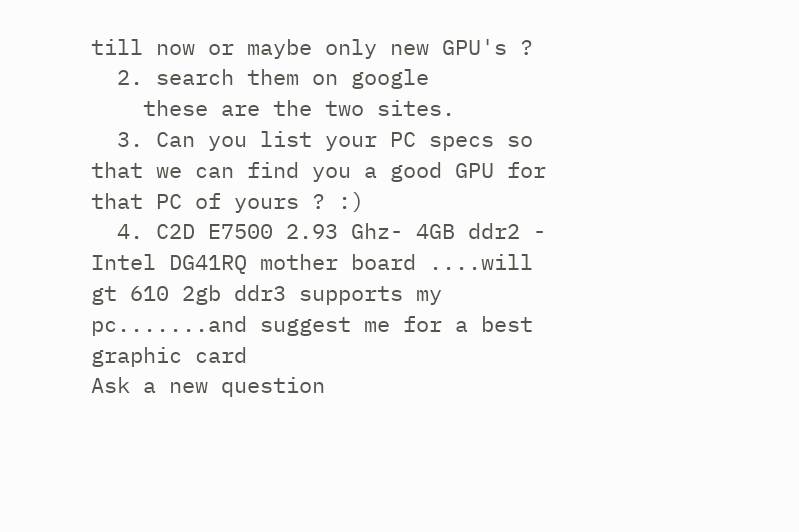till now or maybe only new GPU's ?
  2. search them on google
    these are the two sites.
  3. Can you list your PC specs so that we can find you a good GPU for that PC of yours ? :)
  4. C2D E7500 2.93 Ghz- 4GB ddr2 - Intel DG41RQ mother board ....will gt 610 2gb ddr3 supports my pc.......and suggest me for a best graphic card
Ask a new question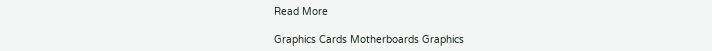Read More

Graphics Cards Motherboards Graphics